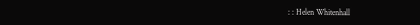: : Helen Whitenhall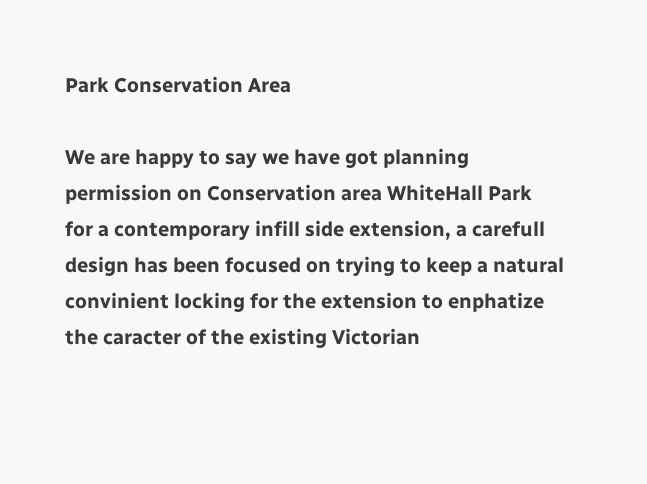Park Conservation Area

We are happy to say we have got planning permission on Conservation area WhiteHall Park for a contemporary infill side extension, a carefull design has been focused on trying to keep a natural convinient locking for the extension to enphatize the caracter of the existing Victorian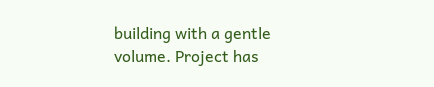building with a gentle volume. Project has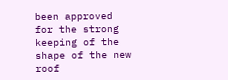been approved for the strong keeping of the shape of the new roof